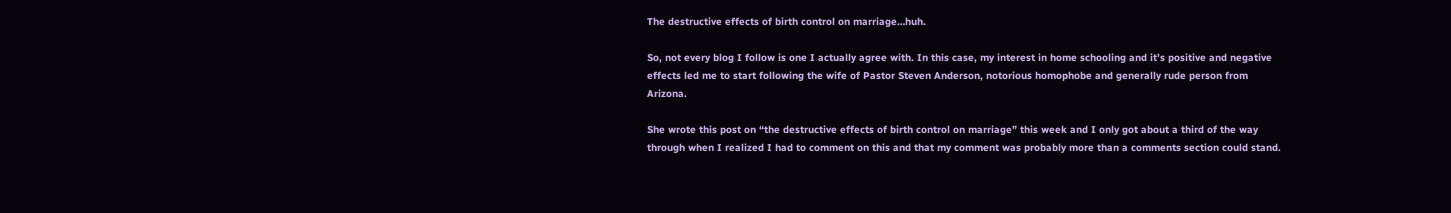The destructive effects of birth control on marriage…huh.

So, not every blog I follow is one I actually agree with. In this case, my interest in home schooling and it’s positive and negative effects led me to start following the wife of Pastor Steven Anderson, notorious homophobe and generally rude person from Arizona.

She wrote this post on “the destructive effects of birth control on marriage” this week and I only got about a third of the way through when I realized I had to comment on this and that my comment was probably more than a comments section could stand.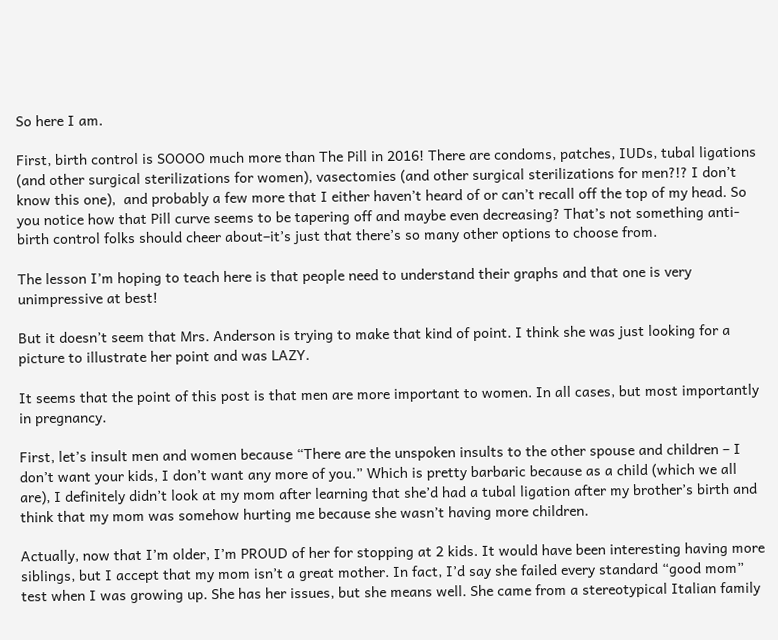So here I am.

First, birth control is SOOOO much more than The Pill in 2016! There are condoms, patches, IUDs, tubal ligations (and other surgical sterilizations for women), vasectomies (and other surgical sterilizations for men?!? I don’t know this one),  and probably a few more that I either haven’t heard of or can’t recall off the top of my head. So you notice how that Pill curve seems to be tapering off and maybe even decreasing? That’s not something anti-birth control folks should cheer about–it’s just that there’s so many other options to choose from.

The lesson I’m hoping to teach here is that people need to understand their graphs and that one is very unimpressive at best!

But it doesn’t seem that Mrs. Anderson is trying to make that kind of point. I think she was just looking for a picture to illustrate her point and was LAZY.

It seems that the point of this post is that men are more important to women. In all cases, but most importantly in pregnancy.

First, let’s insult men and women because “There are the unspoken insults to the other spouse and children – I don’t want your kids, I don’t want any more of you.” Which is pretty barbaric because as a child (which we all are), I definitely didn’t look at my mom after learning that she’d had a tubal ligation after my brother’s birth and think that my mom was somehow hurting me because she wasn’t having more children.

Actually, now that I’m older, I’m PROUD of her for stopping at 2 kids. It would have been interesting having more siblings, but I accept that my mom isn’t a great mother. In fact, I’d say she failed every standard “good mom” test when I was growing up. She has her issues, but she means well. She came from a stereotypical Italian family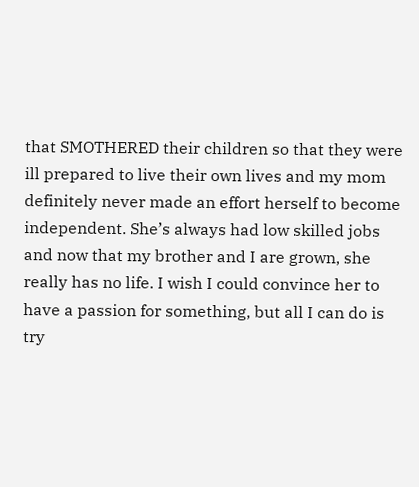that SMOTHERED their children so that they were ill prepared to live their own lives and my mom definitely never made an effort herself to become independent. She’s always had low skilled jobs and now that my brother and I are grown, she really has no life. I wish I could convince her to have a passion for something, but all I can do is try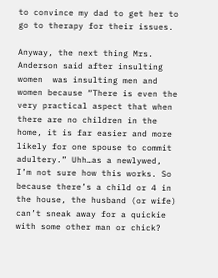to convince my dad to get her to go to therapy for their issues.

Anyway, the next thing Mrs. Anderson said after insulting women  was insulting men and women because “There is even the very practical aspect that when there are no children in the home, it is far easier and more likely for one spouse to commit adultery.” Uhh…as a newlywed, I’m not sure how this works. So because there’s a child or 4 in the house, the husband (or wife) can’t sneak away for a quickie with some other man or chick?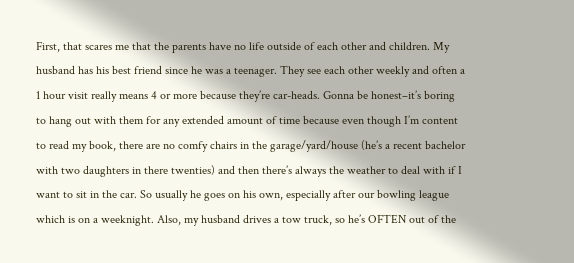First, that scares me that the parents have no life outside of each other and children. My husband has his best friend since he was a teenager. They see each other weekly and often a 1 hour visit really means 4 or more because they’re car-heads. Gonna be honest–it’s boring to hang out with them for any extended amount of time because even though I’m content to read my book, there are no comfy chairs in the garage/yard/house (he’s a recent bachelor with two daughters in there twenties) and then there’s always the weather to deal with if I want to sit in the car. So usually he goes on his own, especially after our bowling league which is on a weeknight. Also, my husband drives a tow truck, so he’s OFTEN out of the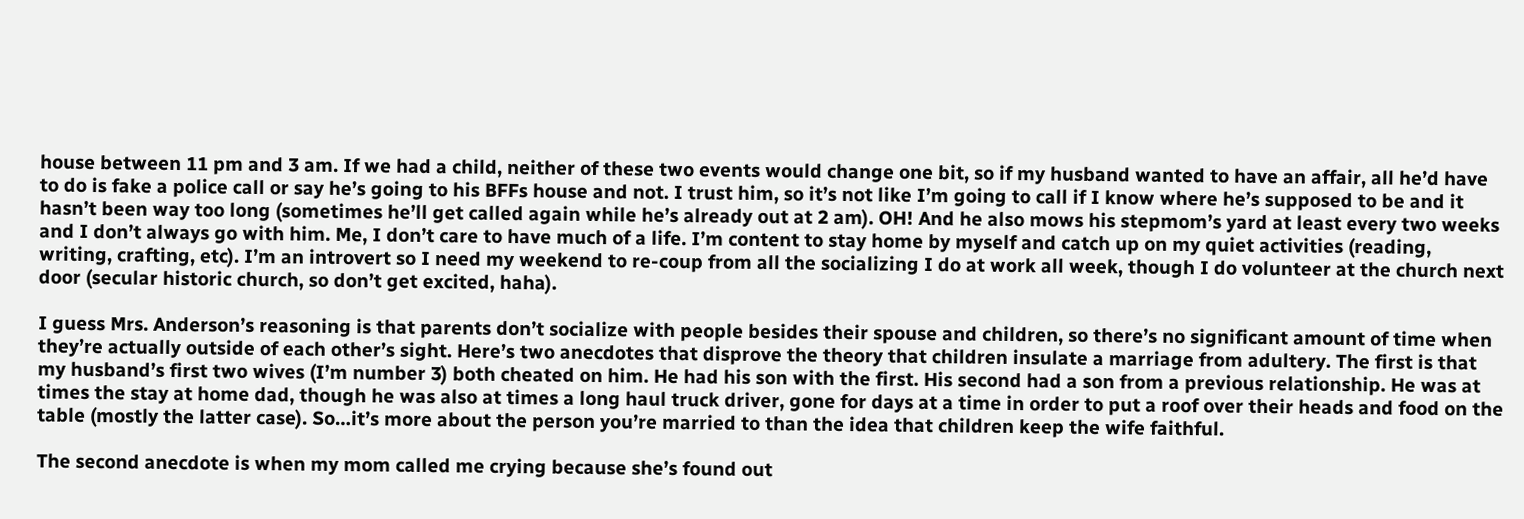house between 11 pm and 3 am. If we had a child, neither of these two events would change one bit, so if my husband wanted to have an affair, all he’d have to do is fake a police call or say he’s going to his BFFs house and not. I trust him, so it’s not like I’m going to call if I know where he’s supposed to be and it hasn’t been way too long (sometimes he’ll get called again while he’s already out at 2 am). OH! And he also mows his stepmom’s yard at least every two weeks and I don’t always go with him. Me, I don’t care to have much of a life. I’m content to stay home by myself and catch up on my quiet activities (reading, writing, crafting, etc). I’m an introvert so I need my weekend to re-coup from all the socializing I do at work all week, though I do volunteer at the church next door (secular historic church, so don’t get excited, haha).

I guess Mrs. Anderson’s reasoning is that parents don’t socialize with people besides their spouse and children, so there’s no significant amount of time when they’re actually outside of each other’s sight. Here’s two anecdotes that disprove the theory that children insulate a marriage from adultery. The first is that my husband’s first two wives (I’m number 3) both cheated on him. He had his son with the first. His second had a son from a previous relationship. He was at times the stay at home dad, though he was also at times a long haul truck driver, gone for days at a time in order to put a roof over their heads and food on the table (mostly the latter case). So…it’s more about the person you’re married to than the idea that children keep the wife faithful.

The second anecdote is when my mom called me crying because she’s found out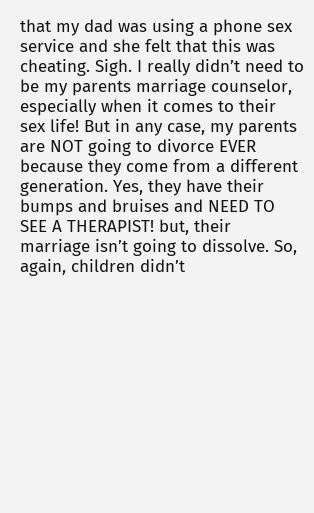that my dad was using a phone sex service and she felt that this was cheating. Sigh. I really didn’t need to be my parents marriage counselor, especially when it comes to their sex life! But in any case, my parents are NOT going to divorce EVER because they come from a different generation. Yes, they have their bumps and bruises and NEED TO SEE A THERAPIST! but, their marriage isn’t going to dissolve. So, again, children didn’t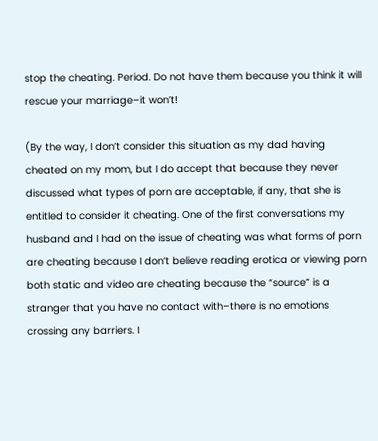stop the cheating. Period. Do not have them because you think it will rescue your marriage–it won’t!

(By the way, I don’t consider this situation as my dad having cheated on my mom, but I do accept that because they never discussed what types of porn are acceptable, if any, that she is entitled to consider it cheating. One of the first conversations my husband and I had on the issue of cheating was what forms of porn are cheating because I don’t believe reading erotica or viewing porn both static and video are cheating because the “source” is a stranger that you have no contact with–there is no emotions crossing any barriers. I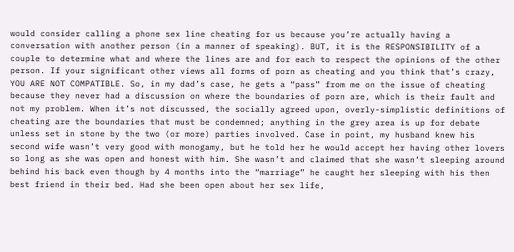would consider calling a phone sex line cheating for us because you’re actually having a conversation with another person (in a manner of speaking). BUT, it is the RESPONSIBILITY of a couple to determine what and where the lines are and for each to respect the opinions of the other person. If your significant other views all forms of porn as cheating and you think that’s crazy, YOU ARE NOT COMPATIBLE. So, in my dad’s case, he gets a “pass” from me on the issue of cheating because they never had a discussion on where the boundaries of porn are, which is their fault and not my problem. When it’s not discussed, the socially agreed upon, overly-simplistic definitions of cheating are the boundaries that must be condemned; anything in the grey area is up for debate unless set in stone by the two (or more) parties involved. Case in point, my husband knew his second wife wasn’t very good with monogamy, but he told her he would accept her having other lovers so long as she was open and honest with him. She wasn’t and claimed that she wasn’t sleeping around behind his back even though by 4 months into the “marriage” he caught her sleeping with his then best friend in their bed. Had she been open about her sex life,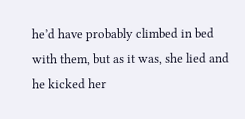he’d have probably climbed in bed with them, but as it was, she lied and he kicked her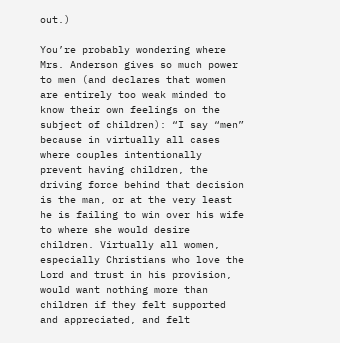out.)

You’re probably wondering where Mrs. Anderson gives so much power to men (and declares that women are entirely too weak minded to know their own feelings on the subject of children): “I say “men” because in virtually all cases where couples intentionally prevent having children, the driving force behind that decision is the man, or at the very least he is failing to win over his wife to where she would desire children. Virtually all women, especially Christians who love the Lord and trust in his provision, would want nothing more than children if they felt supported and appreciated, and felt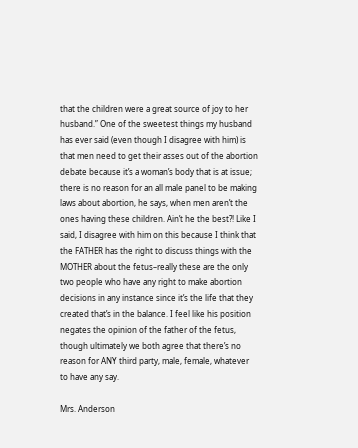that the children were a great source of joy to her husband.” One of the sweetest things my husband has ever said (even though I disagree with him) is that men need to get their asses out of the abortion debate because it’s a woman’s body that is at issue; there is no reason for an all male panel to be making laws about abortion, he says, when men aren’t the ones having these children. Ain’t he the best?! Like I said, I disagree with him on this because I think that the FATHER has the right to discuss things with the MOTHER about the fetus–really these are the only two people who have any right to make abortion decisions in any instance since it’s the life that they created that’s in the balance. I feel like his position negates the opinion of the father of the fetus, though ultimately we both agree that there’s no reason for ANY third party, male, female, whatever to have any say.

Mrs. Anderson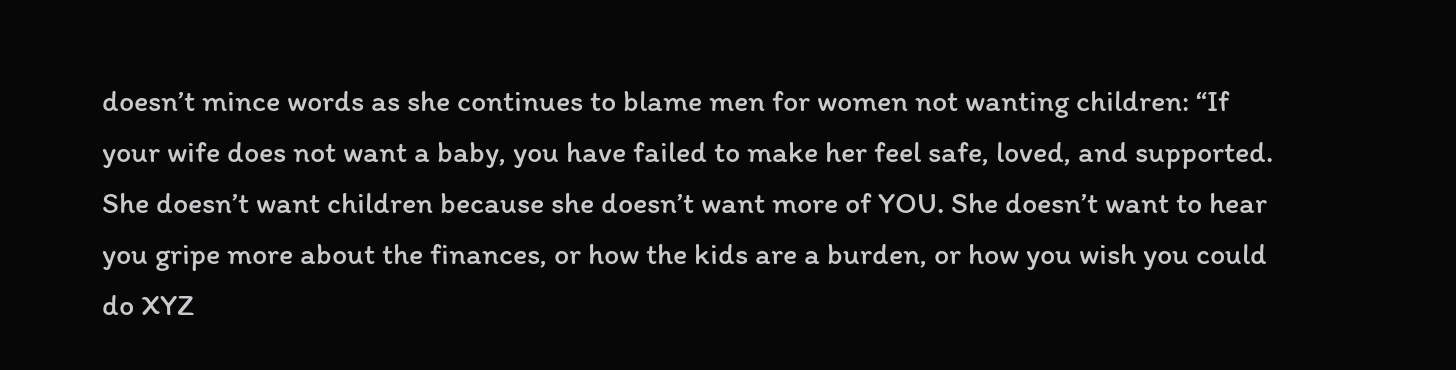doesn’t mince words as she continues to blame men for women not wanting children: “If your wife does not want a baby, you have failed to make her feel safe, loved, and supported. She doesn’t want children because she doesn’t want more of YOU. She doesn’t want to hear you gripe more about the finances, or how the kids are a burden, or how you wish you could do XYZ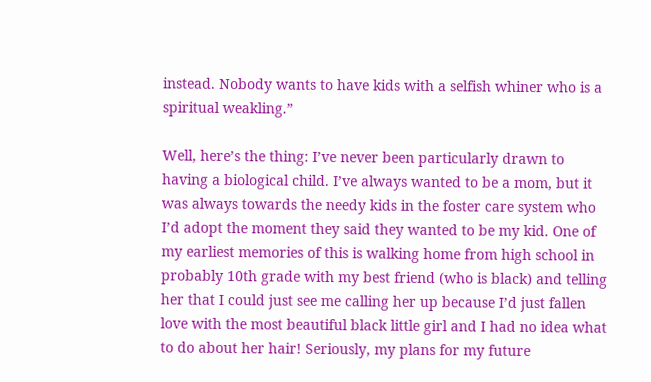instead. Nobody wants to have kids with a selfish whiner who is a spiritual weakling.”

Well, here’s the thing: I’ve never been particularly drawn to having a biological child. I’ve always wanted to be a mom, but it was always towards the needy kids in the foster care system who I’d adopt the moment they said they wanted to be my kid. One of my earliest memories of this is walking home from high school in probably 10th grade with my best friend (who is black) and telling her that I could just see me calling her up because I’d just fallen love with the most beautiful black little girl and I had no idea what to do about her hair! Seriously, my plans for my future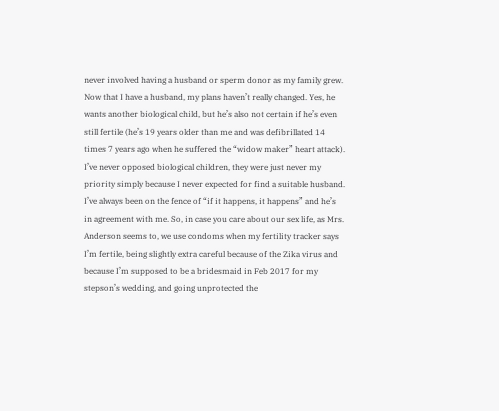never involved having a husband or sperm donor as my family grew. Now that I have a husband, my plans haven’t really changed. Yes, he wants another biological child, but he’s also not certain if he’s even still fertile (he’s 19 years older than me and was defibrillated 14 times 7 years ago when he suffered the “widow maker” heart attack). I’ve never opposed biological children, they were just never my priority simply because I never expected for find a suitable husband. I’ve always been on the fence of “if it happens, it happens” and he’s in agreement with me. So, in case you care about our sex life, as Mrs. Anderson seems to, we use condoms when my fertility tracker says I’m fertile, being slightly extra careful because of the Zika virus and because I’m supposed to be a bridesmaid in Feb 2017 for my stepson’s wedding, and going unprotected the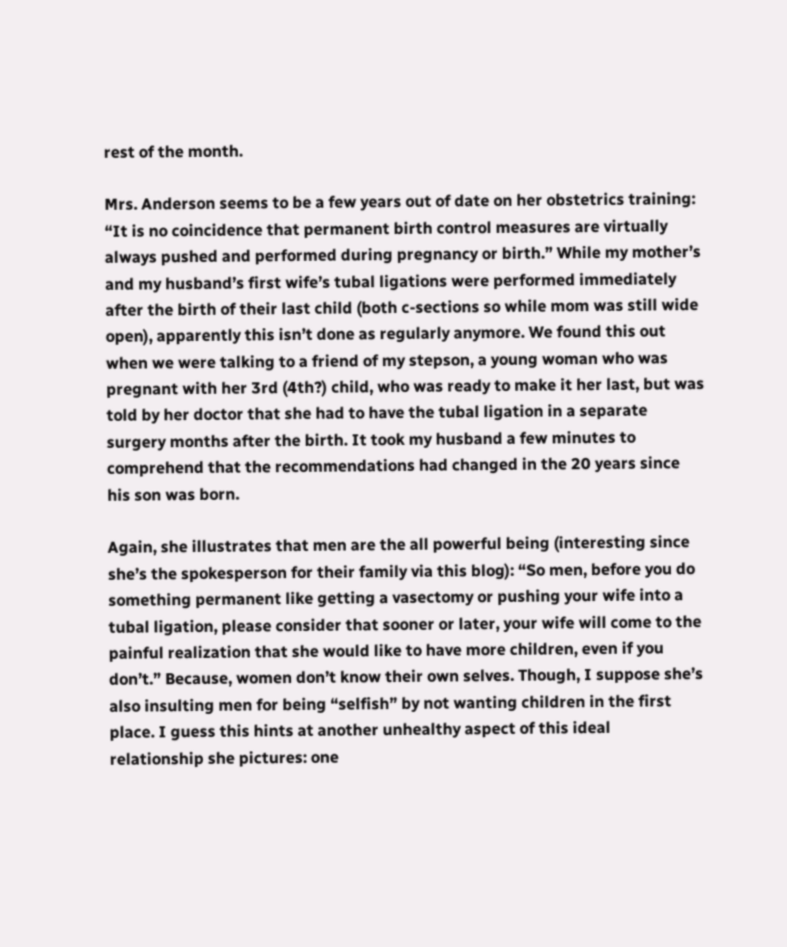rest of the month.

Mrs. Anderson seems to be a few years out of date on her obstetrics training: “It is no coincidence that permanent birth control measures are virtually always pushed and performed during pregnancy or birth.” While my mother’s and my husband’s first wife’s tubal ligations were performed immediately after the birth of their last child (both c-sections so while mom was still wide open), apparently this isn’t done as regularly anymore. We found this out when we were talking to a friend of my stepson, a young woman who was pregnant with her 3rd (4th?) child, who was ready to make it her last, but was told by her doctor that she had to have the tubal ligation in a separate surgery months after the birth. It took my husband a few minutes to comprehend that the recommendations had changed in the 20 years since his son was born.

Again, she illustrates that men are the all powerful being (interesting since she’s the spokesperson for their family via this blog): “So men, before you do something permanent like getting a vasectomy or pushing your wife into a tubal ligation, please consider that sooner or later, your wife will come to the painful realization that she would like to have more children, even if you don’t.” Because, women don’t know their own selves. Though, I suppose she’s also insulting men for being “selfish” by not wanting children in the first place. I guess this hints at another unhealthy aspect of this ideal relationship she pictures: one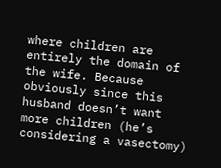where children are entirely the domain of the wife. Because obviously since this husband doesn’t want more children (he’s considering a vasectomy)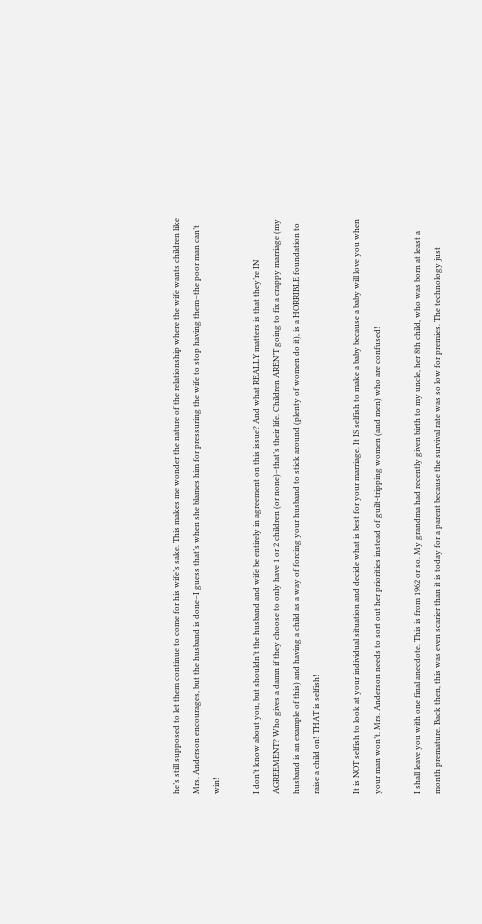he’s still supposed to let them continue to come for his wife’s sake. This makes me wonder the nature of the relationship where the wife wants children like Mrs. Anderson encourages, but the husband is done–I guess that’s when she blames him for pressuring the wife to stop having them–the poor man can’t win!

I don’t know about you, but shouldn’t the husband and wife be entirely in agreement on this issue? And what REALLY matters is that they’re IN AGREEMENT? Who gives a damn if they choose to only have 1 or 2 children (or none)–that’s their life. Children AREN’T going to fix a crappy marriage (my husband is an example of this) and having a child as a way of forcing your husband to stick around (plenty of women do it), is a HORRIBLE foundation to raise a child on! THAT is selfish!

It is NOT selfish to look at your individual situation and decide what is best for your marriage. It IS selfish to make a baby because a baby will love you when your man won’t. Mrs. Anderson needs to sort out her priorities instead of guilt-tripping women (and men) who are confused!

I shall leave you with one final anecdote. This is from 1962 or so. My grandma had recently given birth to my uncle, her 8th child, who was born at least a month premature. Back then, this was even scarier than it is today for a parent because the survival rate was so low for premies. The technology just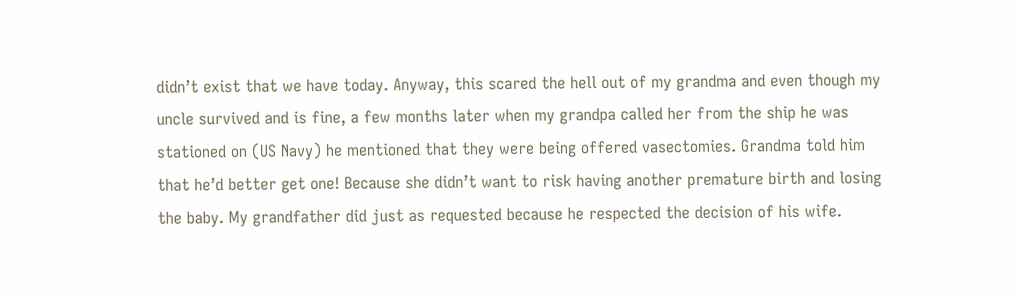didn’t exist that we have today. Anyway, this scared the hell out of my grandma and even though my uncle survived and is fine, a few months later when my grandpa called her from the ship he was stationed on (US Navy) he mentioned that they were being offered vasectomies. Grandma told him that he’d better get one! Because she didn’t want to risk having another premature birth and losing the baby. My grandfather did just as requested because he respected the decision of his wife.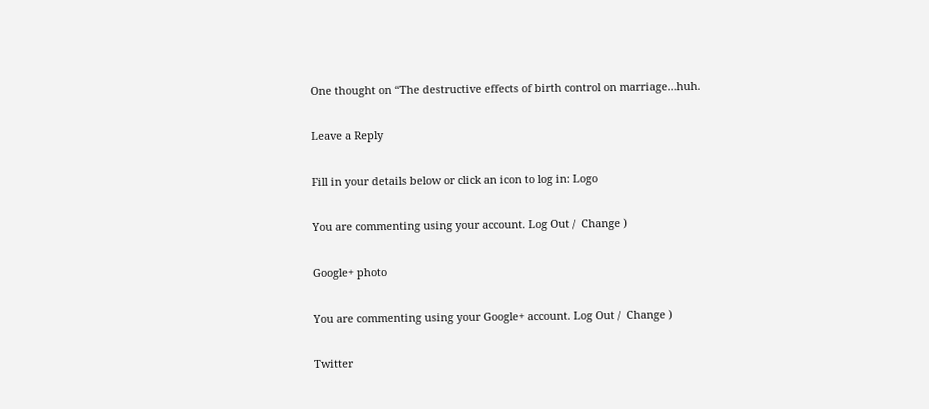One thought on “The destructive effects of birth control on marriage…huh.

Leave a Reply

Fill in your details below or click an icon to log in: Logo

You are commenting using your account. Log Out /  Change )

Google+ photo

You are commenting using your Google+ account. Log Out /  Change )

Twitter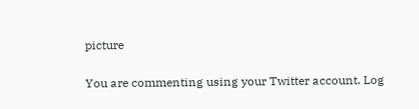picture

You are commenting using your Twitter account. Log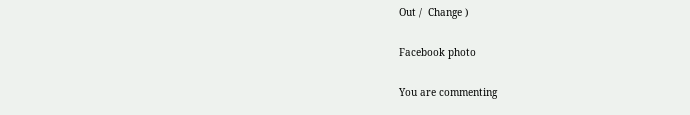Out /  Change )

Facebook photo

You are commenting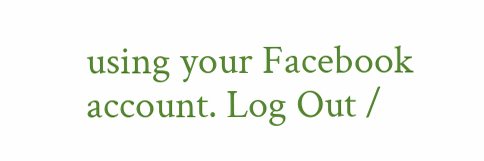using your Facebook account. Log Out /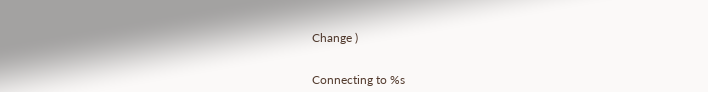Change )


Connecting to %s